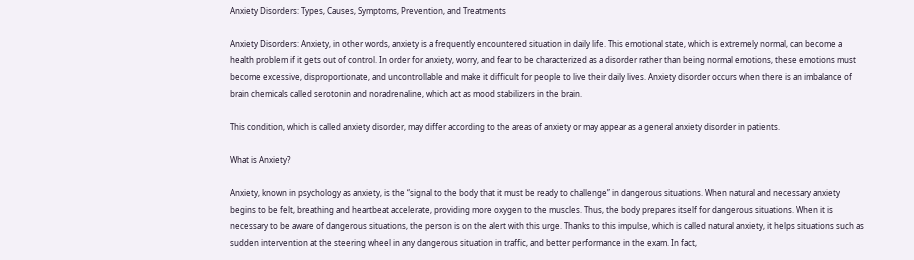Anxiety Disorders: Types, Causes, Symptoms, Prevention, and Treatments

Anxiety Disorders: Anxiety, in other words, anxiety is a frequently encountered situation in daily life. This emotional state, which is extremely normal, can become a health problem if it gets out of control. In order for anxiety, worry, and fear to be characterized as a disorder rather than being normal emotions, these emotions must become excessive, disproportionate, and uncontrollable and make it difficult for people to live their daily lives. Anxiety disorder occurs when there is an imbalance of brain chemicals called serotonin and noradrenaline, which act as mood stabilizers in the brain.

This condition, which is called anxiety disorder, may differ according to the areas of anxiety or may appear as a general anxiety disorder in patients.

What is Anxiety?

Anxiety, known in psychology as anxiety, is the “signal to the body that it must be ready to challenge” in dangerous situations. When natural and necessary anxiety begins to be felt, breathing and heartbeat accelerate, providing more oxygen to the muscles. Thus, the body prepares itself for dangerous situations. When it is necessary to be aware of dangerous situations, the person is on the alert with this urge. Thanks to this impulse, which is called natural anxiety, it helps situations such as sudden intervention at the steering wheel in any dangerous situation in traffic, and better performance in the exam. In fact,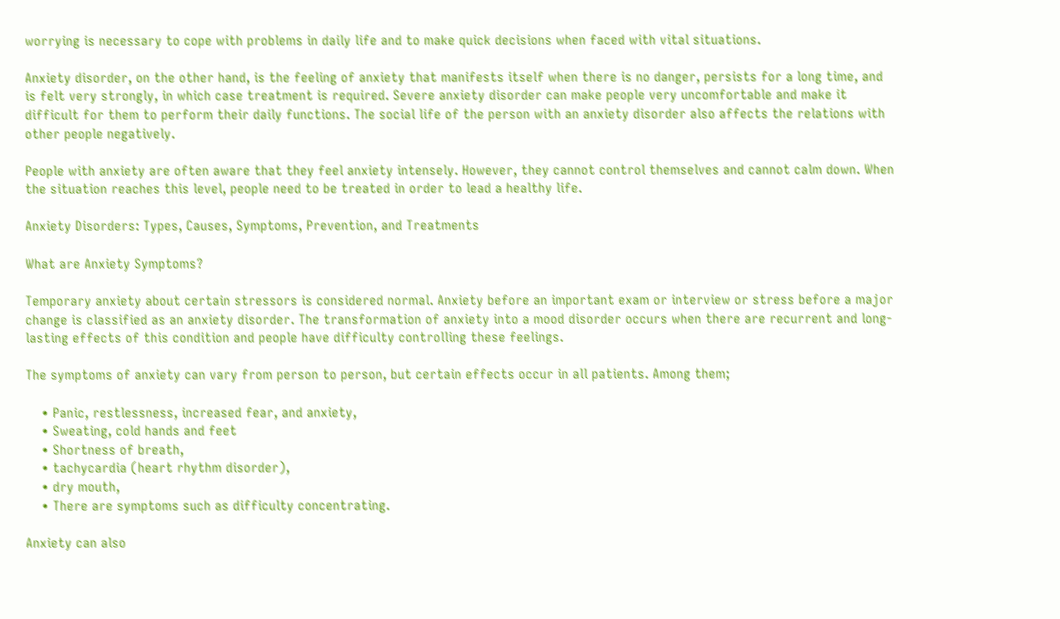worrying is necessary to cope with problems in daily life and to make quick decisions when faced with vital situations.

Anxiety disorder, on the other hand, is the feeling of anxiety that manifests itself when there is no danger, persists for a long time, and is felt very strongly, in which case treatment is required. Severe anxiety disorder can make people very uncomfortable and make it difficult for them to perform their daily functions. The social life of the person with an anxiety disorder also affects the relations with other people negatively.

People with anxiety are often aware that they feel anxiety intensely. However, they cannot control themselves and cannot calm down. When the situation reaches this level, people need to be treated in order to lead a healthy life.

Anxiety Disorders: Types, Causes, Symptoms, Prevention, and Treatments

What are Anxiety Symptoms?

Temporary anxiety about certain stressors is considered normal. Anxiety before an important exam or interview or stress before a major change is classified as an anxiety disorder. The transformation of anxiety into a mood disorder occurs when there are recurrent and long-lasting effects of this condition and people have difficulty controlling these feelings.

The symptoms of anxiety can vary from person to person, but certain effects occur in all patients. Among them;

    • Panic, restlessness, increased fear, and anxiety,
    • Sweating, cold hands and feet
    • Shortness of breath,
    • tachycardia (heart rhythm disorder),
    • dry mouth,
    • There are symptoms such as difficulty concentrating.

Anxiety can also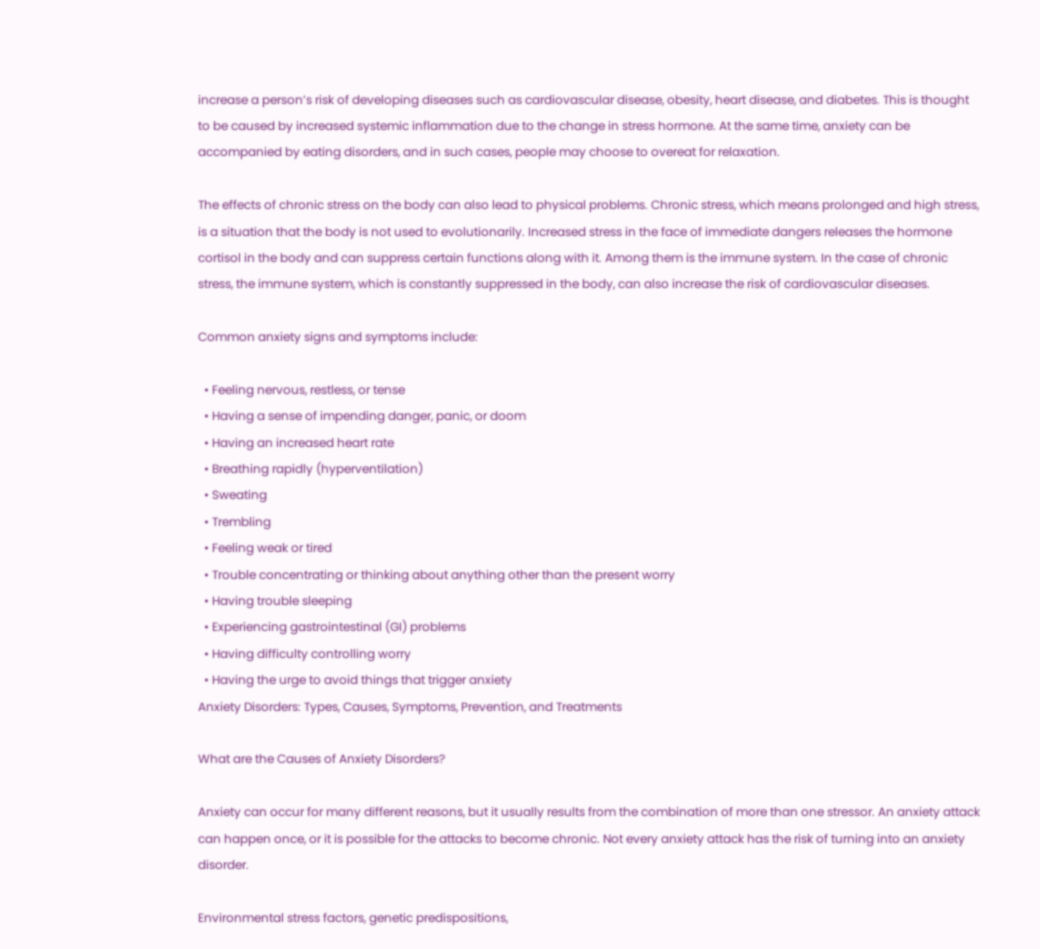increase a person’s risk of developing diseases such as cardiovascular disease, obesity, heart disease, and diabetes. This is thought to be caused by increased systemic inflammation due to the change in stress hormone. At the same time, anxiety can be accompanied by eating disorders, and in such cases, people may choose to overeat for relaxation.

The effects of chronic stress on the body can also lead to physical problems. Chronic stress, which means prolonged and high stress, is a situation that the body is not used to evolutionarily. Increased stress in the face of immediate dangers releases the hormone cortisol in the body and can suppress certain functions along with it. Among them is the immune system. In the case of chronic stress, the immune system, which is constantly suppressed in the body, can also increase the risk of cardiovascular diseases.

Common anxiety signs and symptoms include:

  • Feeling nervous, restless, or tense
  • Having a sense of impending danger, panic, or doom
  • Having an increased heart rate
  • Breathing rapidly (hyperventilation)
  • Sweating
  • Trembling
  • Feeling weak or tired
  • Trouble concentrating or thinking about anything other than the present worry
  • Having trouble sleeping
  • Experiencing gastrointestinal (GI) problems
  • Having difficulty controlling worry
  • Having the urge to avoid things that trigger anxiety
Anxiety Disorders: Types, Causes, Symptoms, Prevention, and Treatments

What are the Causes of Anxiety Disorders?

Anxiety can occur for many different reasons, but it usually results from the combination of more than one stressor. An anxiety attack can happen once, or it is possible for the attacks to become chronic. Not every anxiety attack has the risk of turning into an anxiety disorder.

Environmental stress factors, genetic predispositions,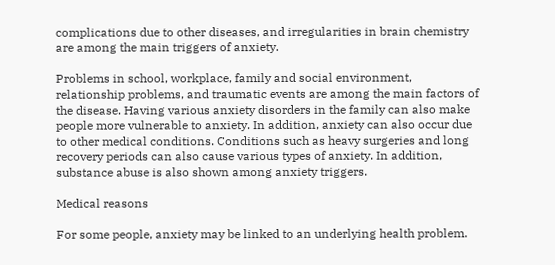complications due to other diseases, and irregularities in brain chemistry are among the main triggers of anxiety.

Problems in school, workplace, family and social environment, relationship problems, and traumatic events are among the main factors of the disease. Having various anxiety disorders in the family can also make people more vulnerable to anxiety. In addition, anxiety can also occur due to other medical conditions. Conditions such as heavy surgeries and long recovery periods can also cause various types of anxiety. In addition, substance abuse is also shown among anxiety triggers.

Medical reasons

For some people, anxiety may be linked to an underlying health problem.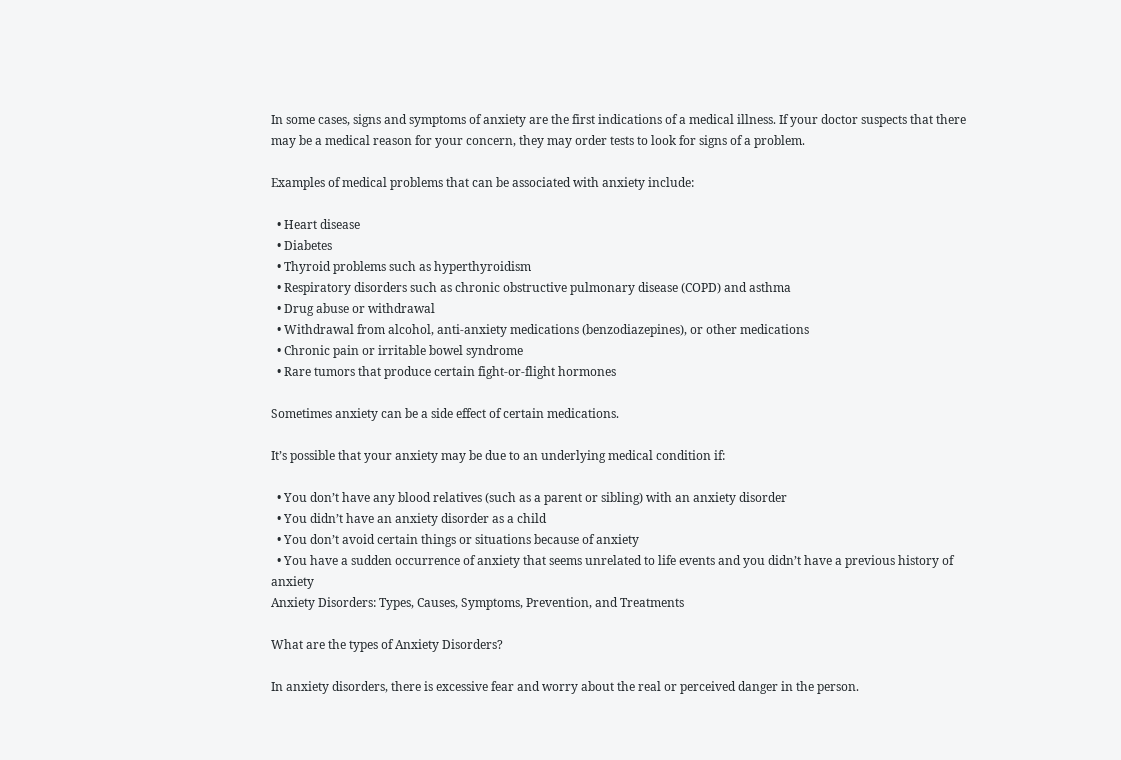In some cases, signs and symptoms of anxiety are the first indications of a medical illness. If your doctor suspects that there may be a medical reason for your concern, they may order tests to look for signs of a problem.

Examples of medical problems that can be associated with anxiety include:

  • Heart disease
  • Diabetes
  • Thyroid problems such as hyperthyroidism
  • Respiratory disorders such as chronic obstructive pulmonary disease (COPD) and asthma
  • Drug abuse or withdrawal
  • Withdrawal from alcohol, anti-anxiety medications (benzodiazepines), or other medications
  • Chronic pain or irritable bowel syndrome
  • Rare tumors that produce certain fight-or-flight hormones

Sometimes anxiety can be a side effect of certain medications.

It’s possible that your anxiety may be due to an underlying medical condition if:

  • You don’t have any blood relatives (such as a parent or sibling) with an anxiety disorder
  • You didn’t have an anxiety disorder as a child
  • You don’t avoid certain things or situations because of anxiety
  • You have a sudden occurrence of anxiety that seems unrelated to life events and you didn’t have a previous history of anxiety
Anxiety Disorders: Types, Causes, Symptoms, Prevention, and Treatments

What are the types of Anxiety Disorders?

In anxiety disorders, there is excessive fear and worry about the real or perceived danger in the person.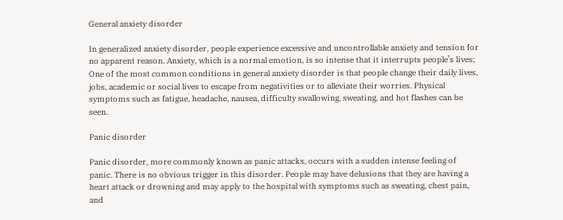General anxiety disorder

In generalized anxiety disorder, people experience excessive and uncontrollable anxiety and tension for no apparent reason. Anxiety, which is a normal emotion, is so intense that it interrupts people’s lives; One of the most common conditions in general anxiety disorder is that people change their daily lives, jobs, academic or social lives to escape from negativities or to alleviate their worries. Physical symptoms such as fatigue, headache, nausea, difficulty swallowing, sweating, and hot flashes can be seen.

Panic disorder

Panic disorder, more commonly known as panic attacks, occurs with a sudden intense feeling of panic. There is no obvious trigger in this disorder. People may have delusions that they are having a heart attack or drowning and may apply to the hospital with symptoms such as sweating, chest pain, and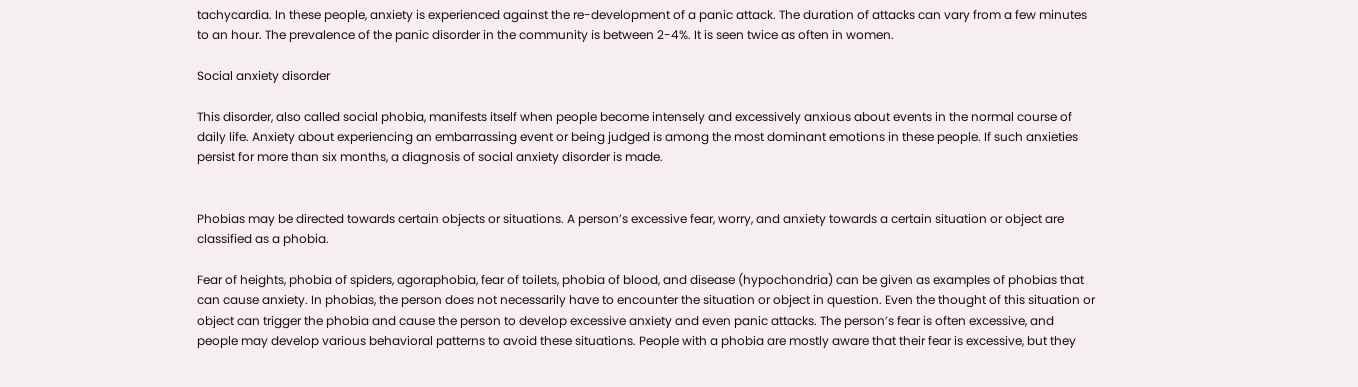tachycardia. In these people, anxiety is experienced against the re-development of a panic attack. The duration of attacks can vary from a few minutes to an hour. The prevalence of the panic disorder in the community is between 2-4%. It is seen twice as often in women.

Social anxiety disorder

This disorder, also called social phobia, manifests itself when people become intensely and excessively anxious about events in the normal course of daily life. Anxiety about experiencing an embarrassing event or being judged is among the most dominant emotions in these people. If such anxieties persist for more than six months, a diagnosis of social anxiety disorder is made.


Phobias may be directed towards certain objects or situations. A person’s excessive fear, worry, and anxiety towards a certain situation or object are classified as a phobia.

Fear of heights, phobia of spiders, agoraphobia, fear of toilets, phobia of blood, and disease (hypochondria) can be given as examples of phobias that can cause anxiety. In phobias, the person does not necessarily have to encounter the situation or object in question. Even the thought of this situation or object can trigger the phobia and cause the person to develop excessive anxiety and even panic attacks. The person’s fear is often excessive, and people may develop various behavioral patterns to avoid these situations. People with a phobia are mostly aware that their fear is excessive, but they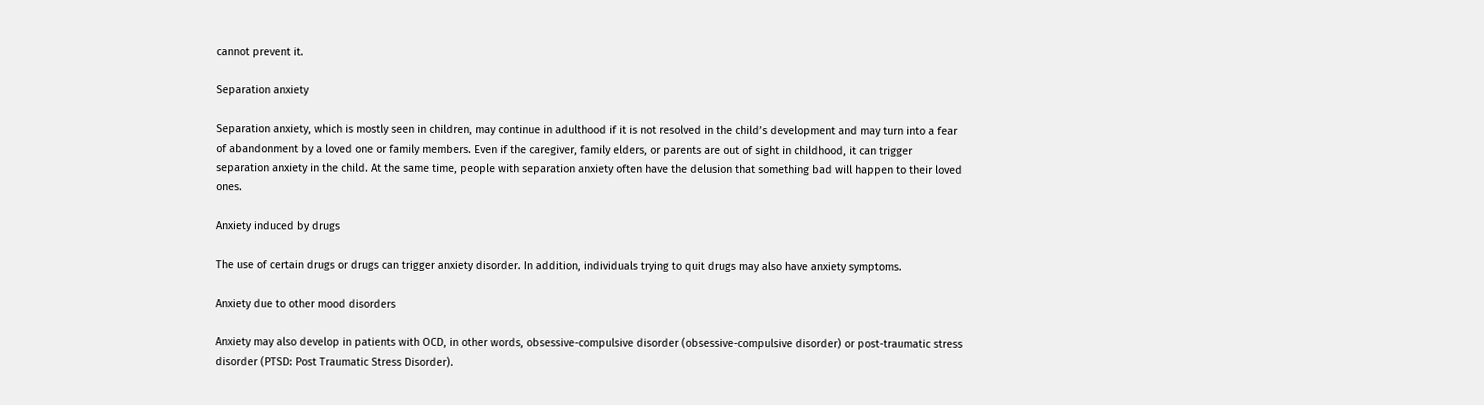cannot prevent it.

Separation anxiety

Separation anxiety, which is mostly seen in children, may continue in adulthood if it is not resolved in the child’s development and may turn into a fear of abandonment by a loved one or family members. Even if the caregiver, family elders, or parents are out of sight in childhood, it can trigger separation anxiety in the child. At the same time, people with separation anxiety often have the delusion that something bad will happen to their loved ones.

Anxiety induced by drugs

The use of certain drugs or drugs can trigger anxiety disorder. In addition, individuals trying to quit drugs may also have anxiety symptoms.

Anxiety due to other mood disorders

Anxiety may also develop in patients with OCD, in other words, obsessive-compulsive disorder (obsessive-compulsive disorder) or post-traumatic stress disorder (PTSD: Post Traumatic Stress Disorder).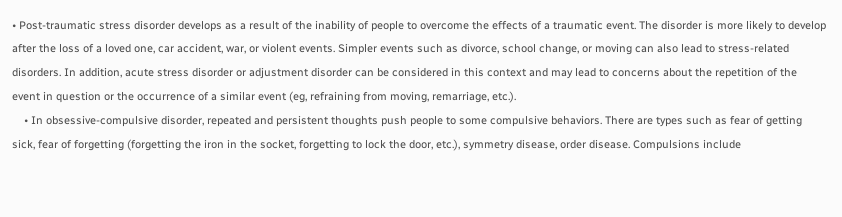• Post-traumatic stress disorder develops as a result of the inability of people to overcome the effects of a traumatic event. The disorder is more likely to develop after the loss of a loved one, car accident, war, or violent events. Simpler events such as divorce, school change, or moving can also lead to stress-related disorders. In addition, acute stress disorder or adjustment disorder can be considered in this context and may lead to concerns about the repetition of the event in question or the occurrence of a similar event (eg, refraining from moving, remarriage, etc.).
    • In obsessive-compulsive disorder, repeated and persistent thoughts push people to some compulsive behaviors. There are types such as fear of getting sick, fear of forgetting (forgetting the iron in the socket, forgetting to lock the door, etc.), symmetry disease, order disease. Compulsions include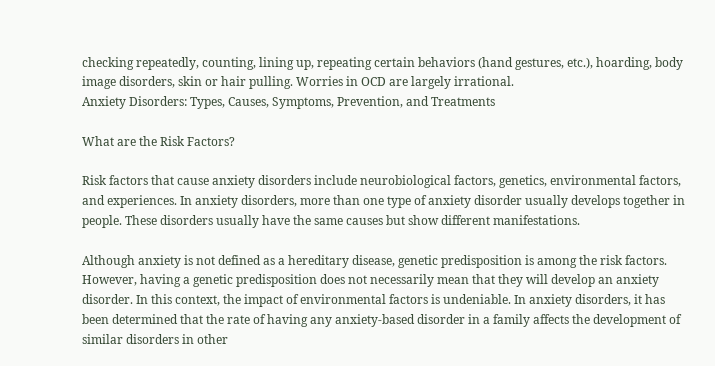checking repeatedly, counting, lining up, repeating certain behaviors (hand gestures, etc.), hoarding, body image disorders, skin or hair pulling. Worries in OCD are largely irrational.
Anxiety Disorders: Types, Causes, Symptoms, Prevention, and Treatments

What are the Risk Factors?

Risk factors that cause anxiety disorders include neurobiological factors, genetics, environmental factors, and experiences. In anxiety disorders, more than one type of anxiety disorder usually develops together in people. These disorders usually have the same causes but show different manifestations.

Although anxiety is not defined as a hereditary disease, genetic predisposition is among the risk factors. However, having a genetic predisposition does not necessarily mean that they will develop an anxiety disorder. In this context, the impact of environmental factors is undeniable. In anxiety disorders, it has been determined that the rate of having any anxiety-based disorder in a family affects the development of similar disorders in other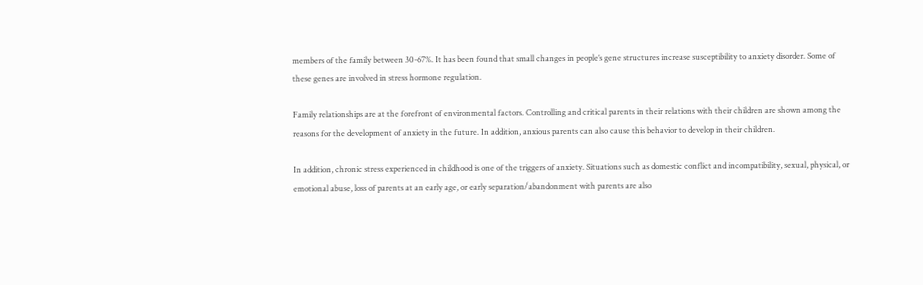members of the family between 30-67%. It has been found that small changes in people’s gene structures increase susceptibility to anxiety disorder. Some of these genes are involved in stress hormone regulation.

Family relationships are at the forefront of environmental factors. Controlling and critical parents in their relations with their children are shown among the reasons for the development of anxiety in the future. In addition, anxious parents can also cause this behavior to develop in their children.

In addition, chronic stress experienced in childhood is one of the triggers of anxiety. Situations such as domestic conflict and incompatibility, sexual, physical, or emotional abuse, loss of parents at an early age, or early separation/abandonment with parents are also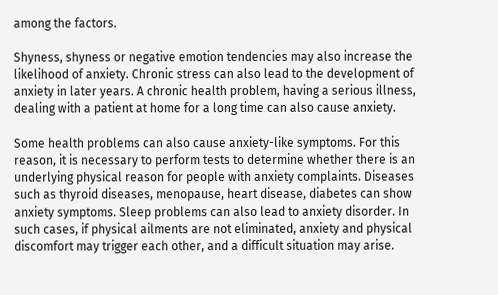among the factors.

Shyness, shyness or negative emotion tendencies may also increase the likelihood of anxiety. Chronic stress can also lead to the development of anxiety in later years. A chronic health problem, having a serious illness, dealing with a patient at home for a long time can also cause anxiety.

Some health problems can also cause anxiety-like symptoms. For this reason, it is necessary to perform tests to determine whether there is an underlying physical reason for people with anxiety complaints. Diseases such as thyroid diseases, menopause, heart disease, diabetes can show anxiety symptoms. Sleep problems can also lead to anxiety disorder. In such cases, if physical ailments are not eliminated, anxiety and physical discomfort may trigger each other, and a difficult situation may arise.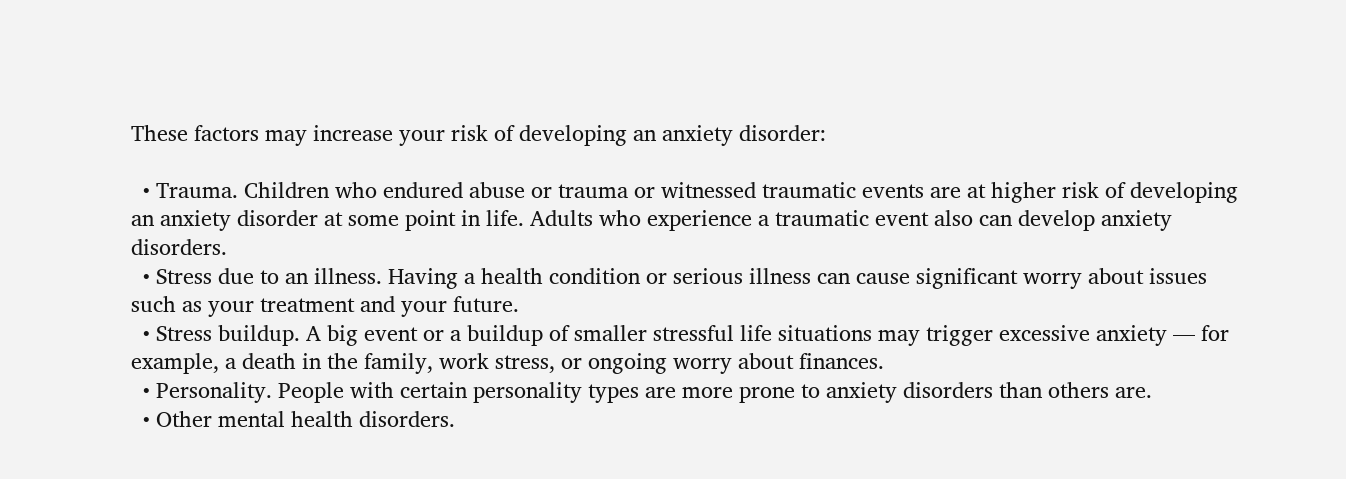These factors may increase your risk of developing an anxiety disorder:

  • Trauma. Children who endured abuse or trauma or witnessed traumatic events are at higher risk of developing an anxiety disorder at some point in life. Adults who experience a traumatic event also can develop anxiety disorders.
  • Stress due to an illness. Having a health condition or serious illness can cause significant worry about issues such as your treatment and your future.
  • Stress buildup. A big event or a buildup of smaller stressful life situations may trigger excessive anxiety — for example, a death in the family, work stress, or ongoing worry about finances.
  • Personality. People with certain personality types are more prone to anxiety disorders than others are.
  • Other mental health disorders.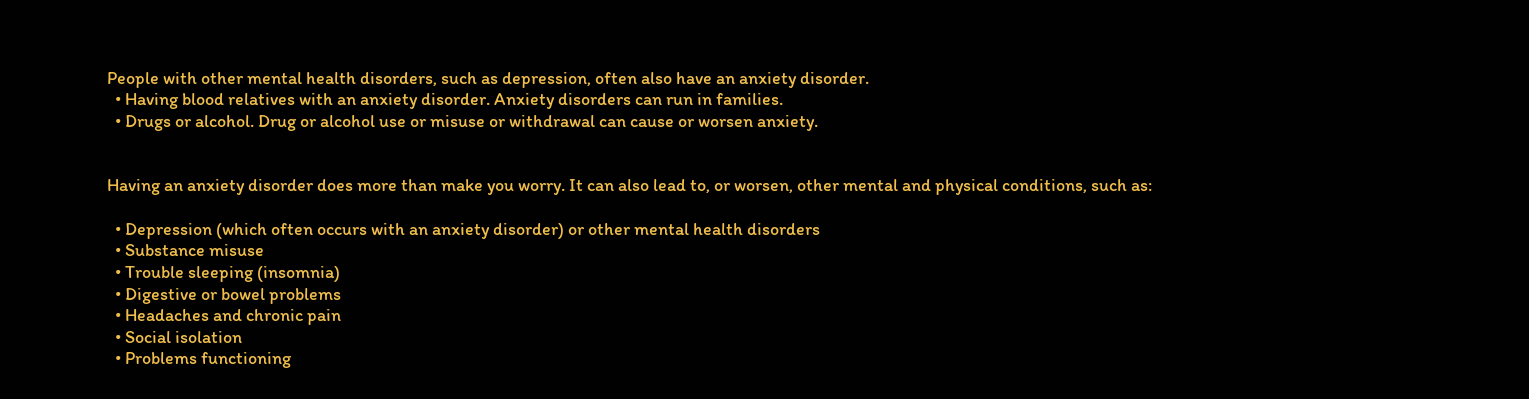People with other mental health disorders, such as depression, often also have an anxiety disorder.
  • Having blood relatives with an anxiety disorder. Anxiety disorders can run in families.
  • Drugs or alcohol. Drug or alcohol use or misuse or withdrawal can cause or worsen anxiety.


Having an anxiety disorder does more than make you worry. It can also lead to, or worsen, other mental and physical conditions, such as:

  • Depression (which often occurs with an anxiety disorder) or other mental health disorders
  • Substance misuse
  • Trouble sleeping (insomnia)
  • Digestive or bowel problems
  • Headaches and chronic pain
  • Social isolation
  • Problems functioning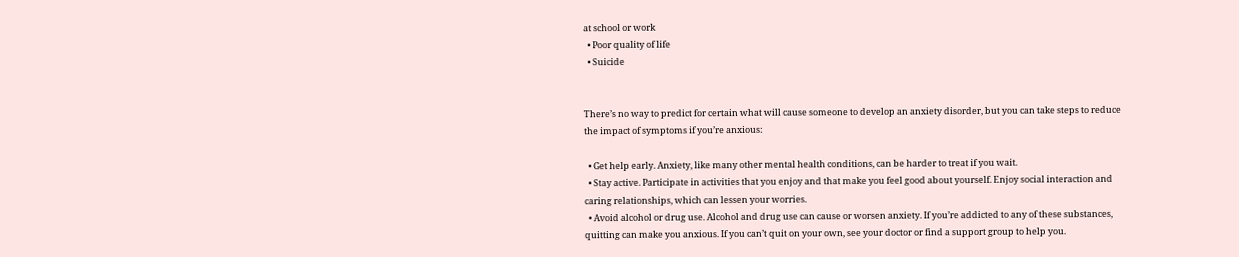at school or work
  • Poor quality of life
  • Suicide


There’s no way to predict for certain what will cause someone to develop an anxiety disorder, but you can take steps to reduce the impact of symptoms if you’re anxious:

  • Get help early. Anxiety, like many other mental health conditions, can be harder to treat if you wait.
  • Stay active. Participate in activities that you enjoy and that make you feel good about yourself. Enjoy social interaction and caring relationships, which can lessen your worries.
  • Avoid alcohol or drug use. Alcohol and drug use can cause or worsen anxiety. If you’re addicted to any of these substances, quitting can make you anxious. If you can’t quit on your own, see your doctor or find a support group to help you.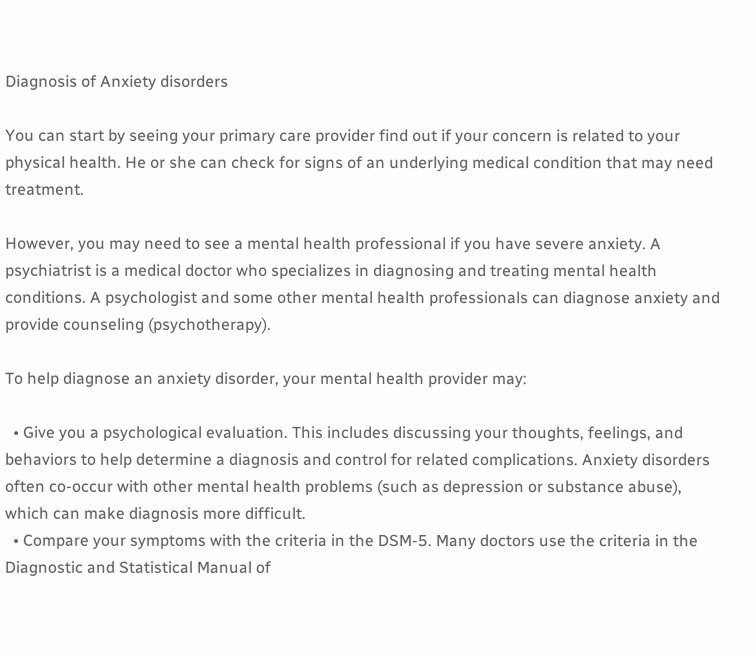Diagnosis of Anxiety disorders

You can start by seeing your primary care provider find out if your concern is related to your physical health. He or she can check for signs of an underlying medical condition that may need treatment.

However, you may need to see a mental health professional if you have severe anxiety. A psychiatrist is a medical doctor who specializes in diagnosing and treating mental health conditions. A psychologist and some other mental health professionals can diagnose anxiety and provide counseling (psychotherapy).

To help diagnose an anxiety disorder, your mental health provider may:

  • Give you a psychological evaluation. This includes discussing your thoughts, feelings, and behaviors to help determine a diagnosis and control for related complications. Anxiety disorders often co-occur with other mental health problems (such as depression or substance abuse), which can make diagnosis more difficult.
  • Compare your symptoms with the criteria in the DSM-5. Many doctors use the criteria in the Diagnostic and Statistical Manual of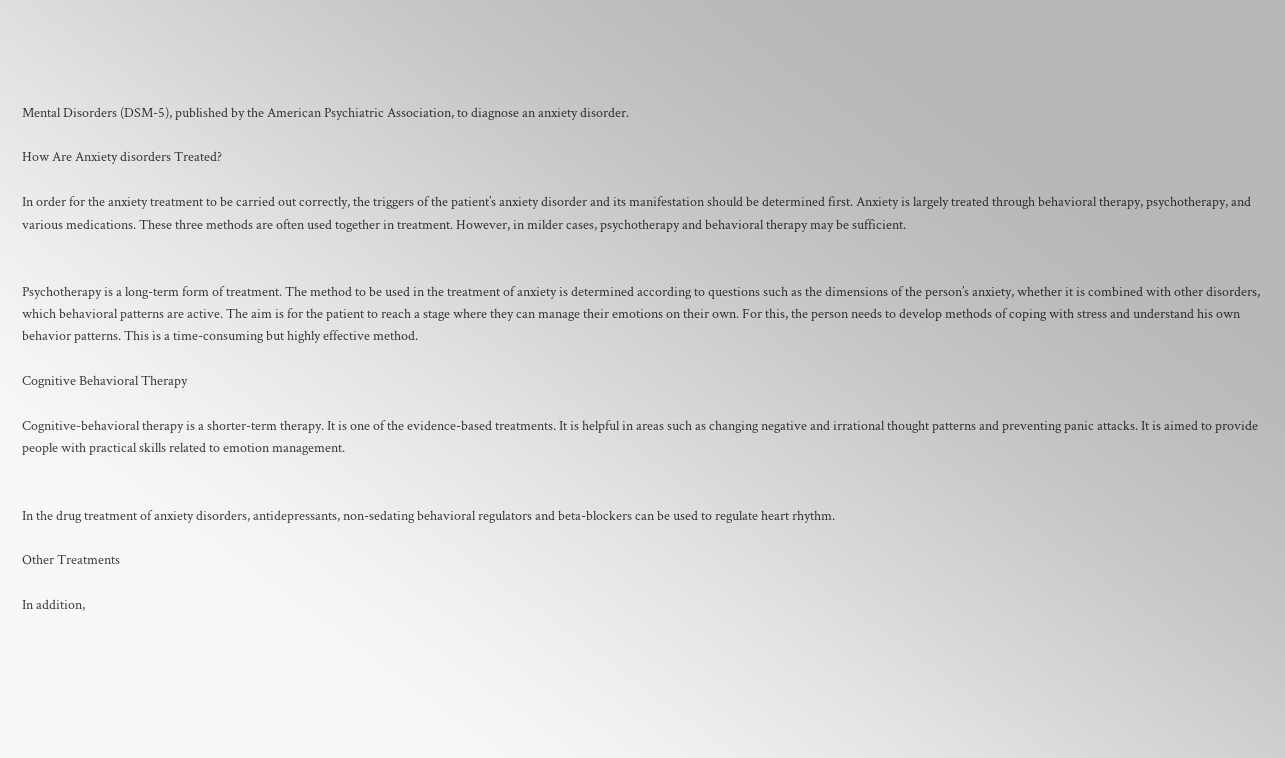Mental Disorders (DSM-5), published by the American Psychiatric Association, to diagnose an anxiety disorder.

How Are Anxiety disorders Treated?

In order for the anxiety treatment to be carried out correctly, the triggers of the patient’s anxiety disorder and its manifestation should be determined first. Anxiety is largely treated through behavioral therapy, psychotherapy, and various medications. These three methods are often used together in treatment. However, in milder cases, psychotherapy and behavioral therapy may be sufficient.


Psychotherapy is a long-term form of treatment. The method to be used in the treatment of anxiety is determined according to questions such as the dimensions of the person’s anxiety, whether it is combined with other disorders, which behavioral patterns are active. The aim is for the patient to reach a stage where they can manage their emotions on their own. For this, the person needs to develop methods of coping with stress and understand his own behavior patterns. This is a time-consuming but highly effective method.

Cognitive Behavioral Therapy

Cognitive-behavioral therapy is a shorter-term therapy. It is one of the evidence-based treatments. It is helpful in areas such as changing negative and irrational thought patterns and preventing panic attacks. It is aimed to provide people with practical skills related to emotion management.


In the drug treatment of anxiety disorders, antidepressants, non-sedating behavioral regulators and beta-blockers can be used to regulate heart rhythm.

Other Treatments

In addition,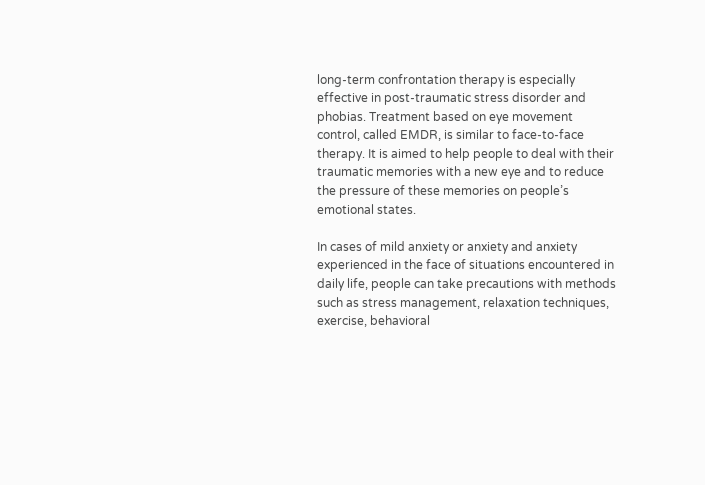long-term confrontation therapy is especially effective in post-traumatic stress disorder and phobias. Treatment based on eye movement control, called EMDR, is similar to face-to-face therapy. It is aimed to help people to deal with their traumatic memories with a new eye and to reduce the pressure of these memories on people’s emotional states.

In cases of mild anxiety or anxiety and anxiety experienced in the face of situations encountered in daily life, people can take precautions with methods such as stress management, relaxation techniques, exercise, behavioral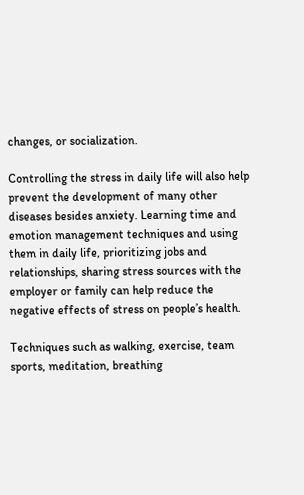changes, or socialization.

Controlling the stress in daily life will also help prevent the development of many other diseases besides anxiety. Learning time and emotion management techniques and using them in daily life, prioritizing jobs and relationships, sharing stress sources with the employer or family can help reduce the negative effects of stress on people’s health.

Techniques such as walking, exercise, team sports, meditation, breathing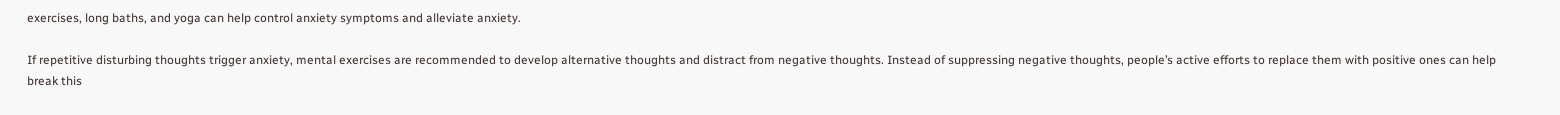exercises, long baths, and yoga can help control anxiety symptoms and alleviate anxiety.

If repetitive disturbing thoughts trigger anxiety, mental exercises are recommended to develop alternative thoughts and distract from negative thoughts. Instead of suppressing negative thoughts, people’s active efforts to replace them with positive ones can help break this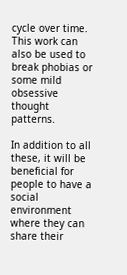cycle over time. This work can also be used to break phobias or some mild obsessive thought patterns.

In addition to all these, it will be beneficial for people to have a social environment where they can share their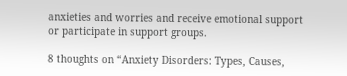anxieties and worries and receive emotional support or participate in support groups.

8 thoughts on “Anxiety Disorders: Types, Causes,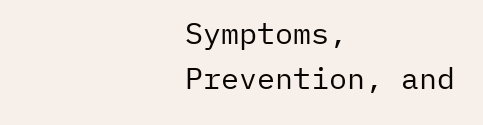Symptoms, Prevention, and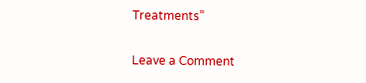Treatments”

Leave a Comment